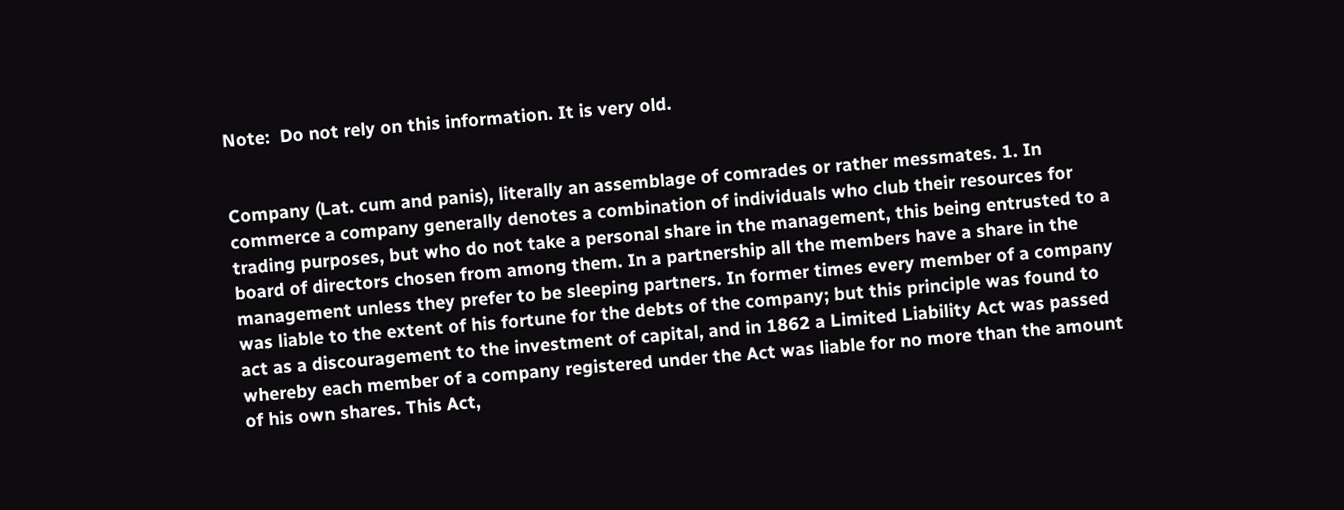Note:  Do not rely on this information. It is very old.


Company (Lat. cum and panis), literally an assemblage of comrades or rather messmates. 1. In commerce a company generally denotes a combination of individuals who club their resources for trading purposes, but who do not take a personal share in the management, this being entrusted to a board of directors chosen from among them. In a partnership all the members have a share in the management unless they prefer to be sleeping partners. In former times every member of a company was liable to the extent of his fortune for the debts of the company; but this principle was found to act as a discouragement to the investment of capital, and in 1862 a Limited Liability Act was passed whereby each member of a company registered under the Act was liable for no more than the amount of his own shares. This Act,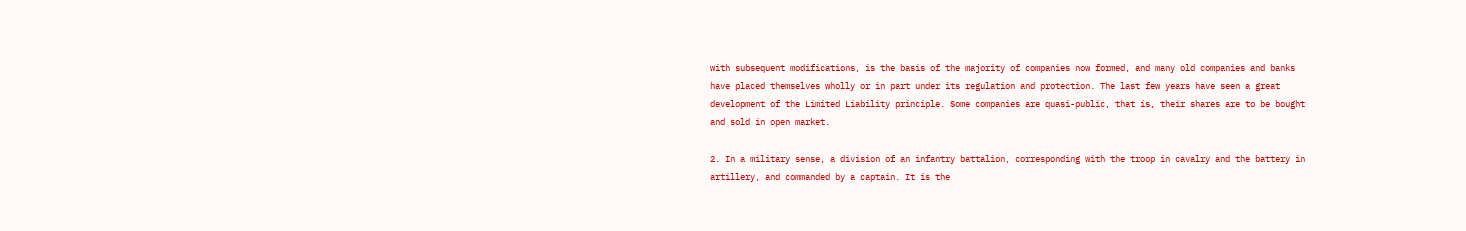with subsequent modifications, is the basis of the majority of companies now formed, and many old companies and banks have placed themselves wholly or in part under its regulation and protection. The last few years have seen a great development of the Limited Liability principle. Some companies are quasi-public, that is, their shares are to be bought and sold in open market.

2. In a military sense, a division of an infantry battalion, corresponding with the troop in cavalry and the battery in artillery, and commanded by a captain. It is the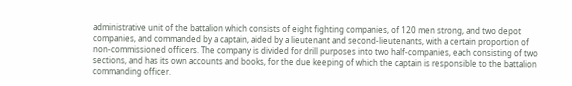administrative unit of the battalion which consists of eight fighting companies, of 120 men strong, and two depot companies, and commanded by a captain, aided by a lieutenant and second-lieutenants, with a certain proportion of non-commissioned officers. The company is divided for drill purposes into two half-companies, each consisting of two sections, and has its own accounts and books, for the due keeping of which the captain is responsible to the battalion commanding officer.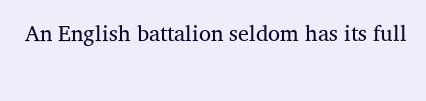An English battalion seldom has its full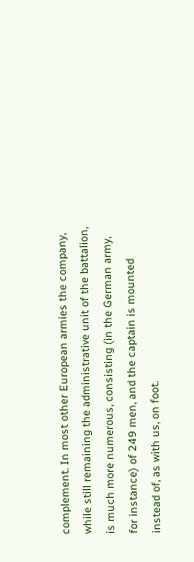complement. In most other European armies the company, while still remaining the administrative unit of the battalion, is much more numerous, consisting (in the German army, for instance) of 249 men, and the captain is mounted instead of, as with us, on foot.